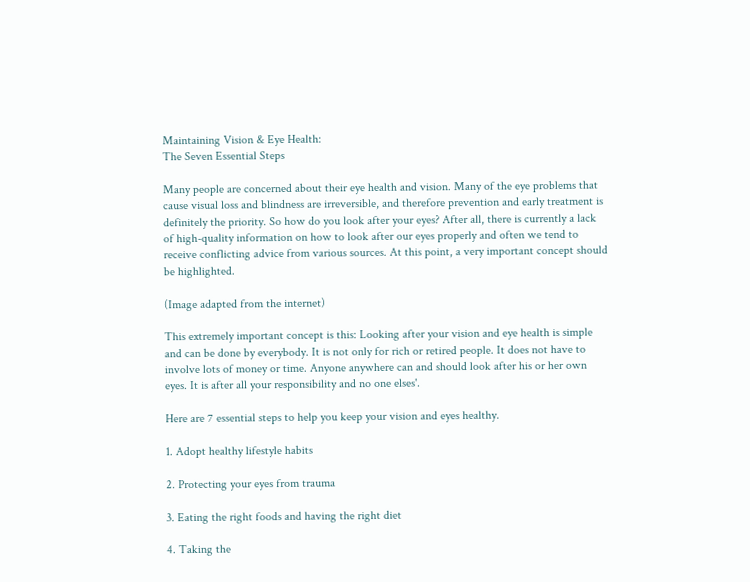Maintaining Vision & Eye Health:
The Seven Essential Steps

Many people are concerned about their eye health and vision. Many of the eye problems that cause visual loss and blindness are irreversible, and therefore prevention and early treatment is definitely the priority. So how do you look after your eyes? After all, there is currently a lack of high-quality information on how to look after our eyes properly and often we tend to receive conflicting advice from various sources. At this point, a very important concept should be highlighted.

(Image adapted from the internet)

This extremely important concept is this: Looking after your vision and eye health is simple and can be done by everybody. It is not only for rich or retired people. It does not have to involve lots of money or time. Anyone anywhere can and should look after his or her own eyes. It is after all your responsibility and no one elses'.

Here are 7 essential steps to help you keep your vision and eyes healthy.

1. Adopt healthy lifestyle habits

2. Protecting your eyes from trauma

3. Eating the right foods and having the right diet

4. Taking the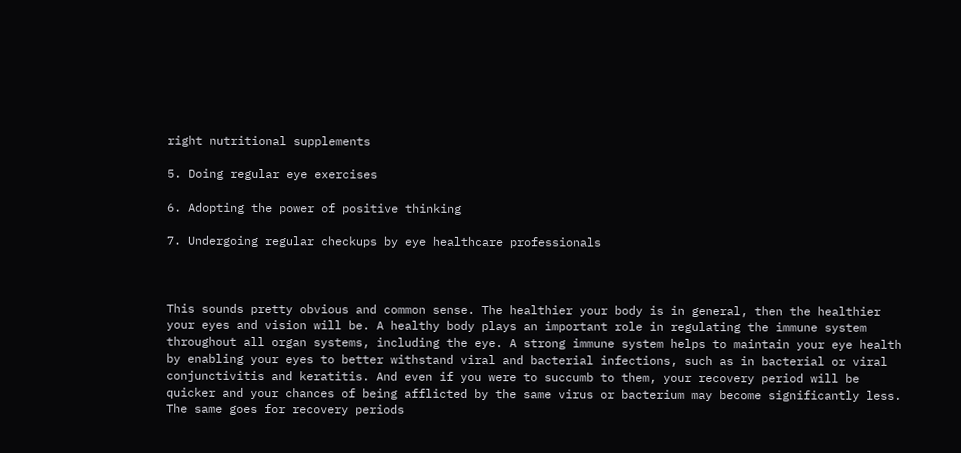right nutritional supplements

5. Doing regular eye exercises

6. Adopting the power of positive thinking

7. Undergoing regular checkups by eye healthcare professionals



This sounds pretty obvious and common sense. The healthier your body is in general, then the healthier your eyes and vision will be. A healthy body plays an important role in regulating the immune system throughout all organ systems, including the eye. A strong immune system helps to maintain your eye health by enabling your eyes to better withstand viral and bacterial infections, such as in bacterial or viral conjunctivitis and keratitis. And even if you were to succumb to them, your recovery period will be quicker and your chances of being afflicted by the same virus or bacterium may become significantly less. The same goes for recovery periods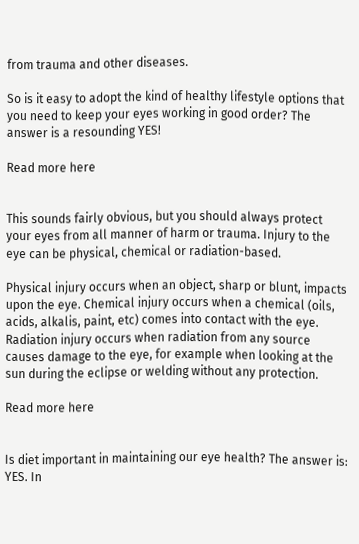from trauma and other diseases.

So is it easy to adopt the kind of healthy lifestyle options that you need to keep your eyes working in good order? The answer is a resounding YES!

Read more here


This sounds fairly obvious, but you should always protect your eyes from all manner of harm or trauma. Injury to the eye can be physical, chemical or radiation-based.

Physical injury occurs when an object, sharp or blunt, impacts upon the eye. Chemical injury occurs when a chemical (oils, acids, alkalis, paint, etc) comes into contact with the eye. Radiation injury occurs when radiation from any source causes damage to the eye, for example when looking at the sun during the eclipse or welding without any protection.

Read more here


Is diet important in maintaining our eye health? The answer is: YES. In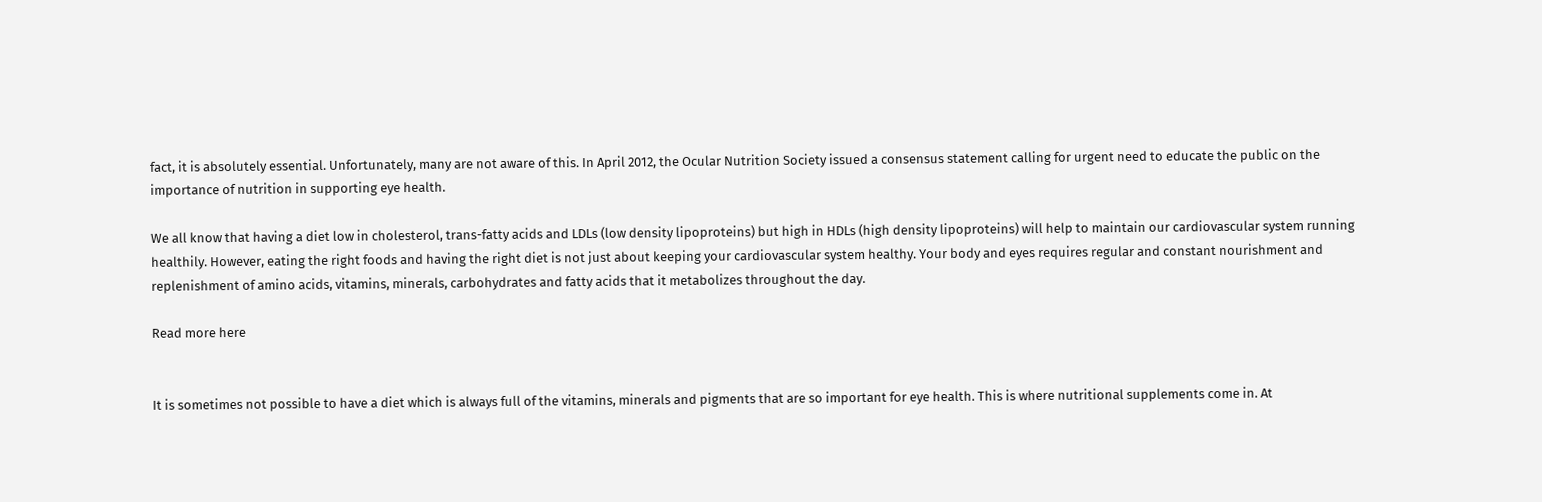fact, it is absolutely essential. Unfortunately, many are not aware of this. In April 2012, the Ocular Nutrition Society issued a consensus statement calling for urgent need to educate the public on the importance of nutrition in supporting eye health.

We all know that having a diet low in cholesterol, trans-fatty acids and LDLs (low density lipoproteins) but high in HDLs (high density lipoproteins) will help to maintain our cardiovascular system running healthily. However, eating the right foods and having the right diet is not just about keeping your cardiovascular system healthy. Your body and eyes requires regular and constant nourishment and replenishment of amino acids, vitamins, minerals, carbohydrates and fatty acids that it metabolizes throughout the day.

Read more here


It is sometimes not possible to have a diet which is always full of the vitamins, minerals and pigments that are so important for eye health. This is where nutritional supplements come in. At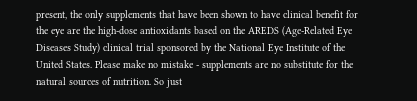present, the only supplements that have been shown to have clinical benefit for the eye are the high-dose antioxidants based on the AREDS (Age-Related Eye Diseases Study) clinical trial sponsored by the National Eye Institute of the United States. Please make no mistake - supplements are no substitute for the natural sources of nutrition. So just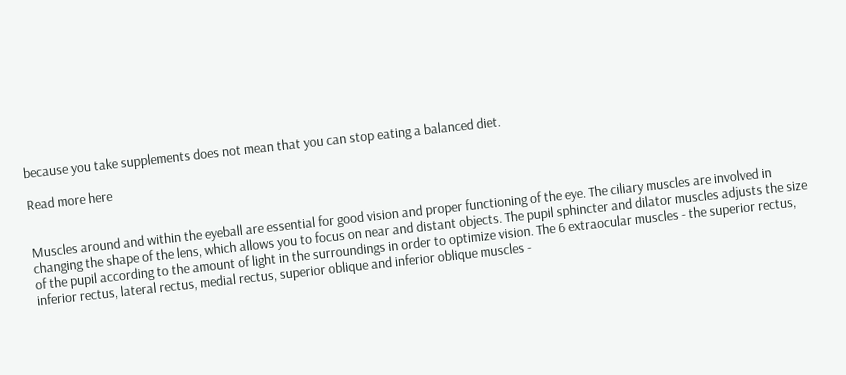because you take supplements does not mean that you can stop eating a balanced diet.

Read more here


Muscles around and within the eyeball are essential for good vision and proper functioning of the eye. The ciliary muscles are involved in changing the shape of the lens, which allows you to focus on near and distant objects. The pupil sphincter and dilator muscles adjusts the size of the pupil according to the amount of light in the surroundings in order to optimize vision. The 6 extraocular muscles - the superior rectus, inferior rectus, lateral rectus, medial rectus, superior oblique and inferior oblique muscles -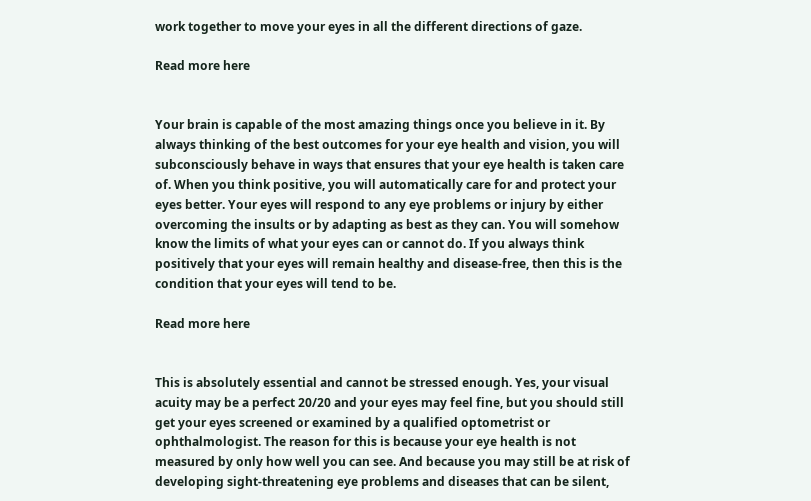work together to move your eyes in all the different directions of gaze.

Read more here


Your brain is capable of the most amazing things once you believe in it. By always thinking of the best outcomes for your eye health and vision, you will subconsciously behave in ways that ensures that your eye health is taken care of. When you think positive, you will automatically care for and protect your eyes better. Your eyes will respond to any eye problems or injury by either overcoming the insults or by adapting as best as they can. You will somehow know the limits of what your eyes can or cannot do. If you always think positively that your eyes will remain healthy and disease-free, then this is the condition that your eyes will tend to be.

Read more here


This is absolutely essential and cannot be stressed enough. Yes, your visual acuity may be a perfect 20/20 and your eyes may feel fine, but you should still get your eyes screened or examined by a qualified optometrist or ophthalmologist. The reason for this is because your eye health is not measured by only how well you can see. And because you may still be at risk of developing sight-threatening eye problems and diseases that can be silent,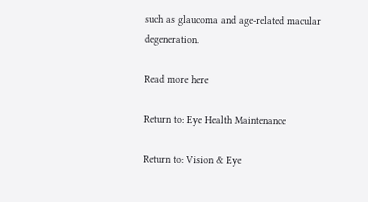such as glaucoma and age-related macular degeneration.

Read more here

Return to: Eye Health Maintenance

Return to: Vision & Eye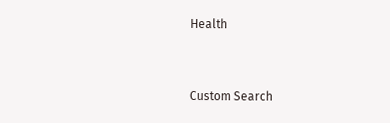Health


Custom Search